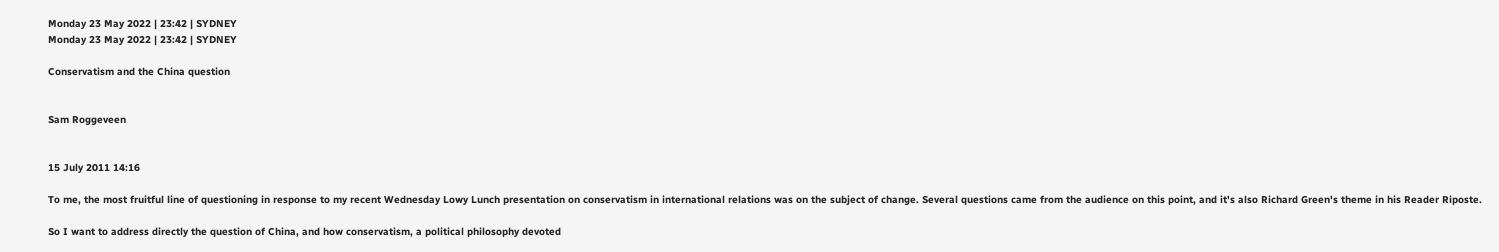Monday 23 May 2022 | 23:42 | SYDNEY
Monday 23 May 2022 | 23:42 | SYDNEY

Conservatism and the China question


Sam Roggeveen


15 July 2011 14:16

To me, the most fruitful line of questioning in response to my recent Wednesday Lowy Lunch presentation on conservatism in international relations was on the subject of change. Several questions came from the audience on this point, and it's also Richard Green's theme in his Reader Riposte.

So I want to address directly the question of China, and how conservatism, a political philosophy devoted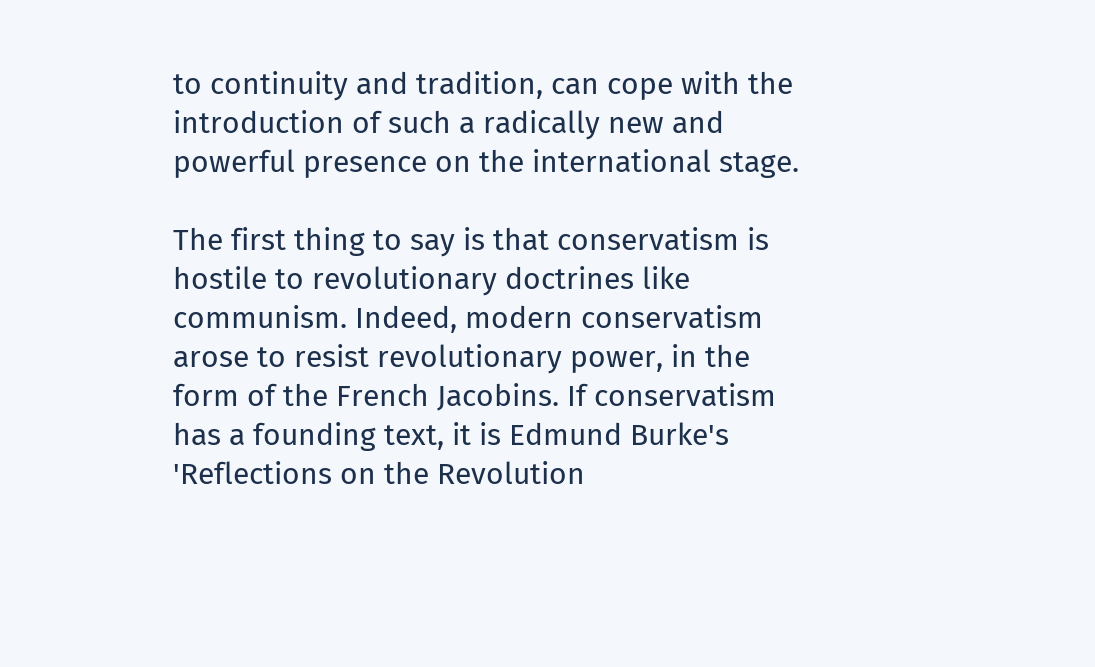to continuity and tradition, can cope with the introduction of such a radically new and powerful presence on the international stage.

The first thing to say is that conservatism is hostile to revolutionary doctrines like communism. Indeed, modern conservatism arose to resist revolutionary power, in the form of the French Jacobins. If conservatism has a founding text, it is Edmund Burke's 'Reflections on the Revolution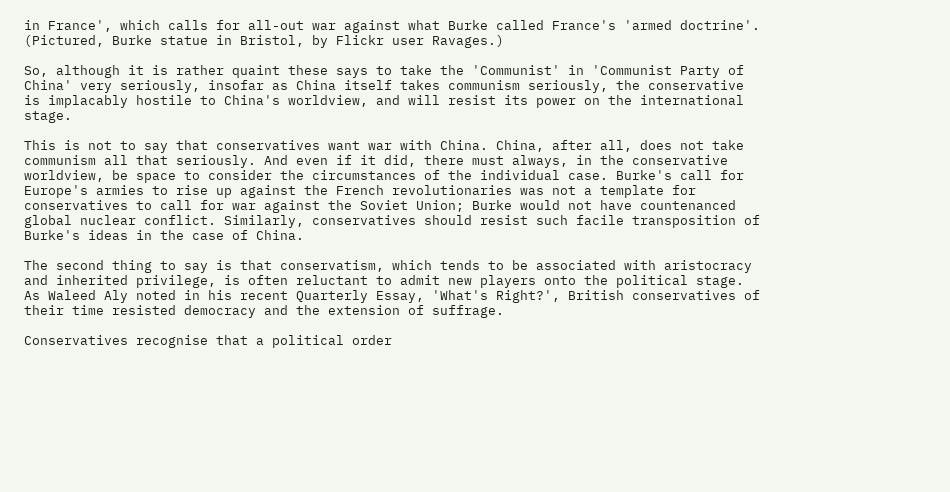in France', which calls for all-out war against what Burke called France's 'armed doctrine'. (Pictured, Burke statue in Bristol, by Flickr user Ravages.)

So, although it is rather quaint these says to take the 'Communist' in 'Communist Party of China' very seriously, insofar as China itself takes communism seriously, the conservative is implacably hostile to China's worldview, and will resist its power on the international stage.

This is not to say that conservatives want war with China. China, after all, does not take communism all that seriously. And even if it did, there must always, in the conservative worldview, be space to consider the circumstances of the individual case. Burke's call for Europe's armies to rise up against the French revolutionaries was not a template for conservatives to call for war against the Soviet Union; Burke would not have countenanced global nuclear conflict. Similarly, conservatives should resist such facile transposition of Burke's ideas in the case of China.

The second thing to say is that conservatism, which tends to be associated with aristocracy and inherited privilege, is often reluctant to admit new players onto the political stage. As Waleed Aly noted in his recent Quarterly Essay, 'What's Right?', British conservatives of their time resisted democracy and the extension of suffrage.

Conservatives recognise that a political order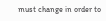must change in order to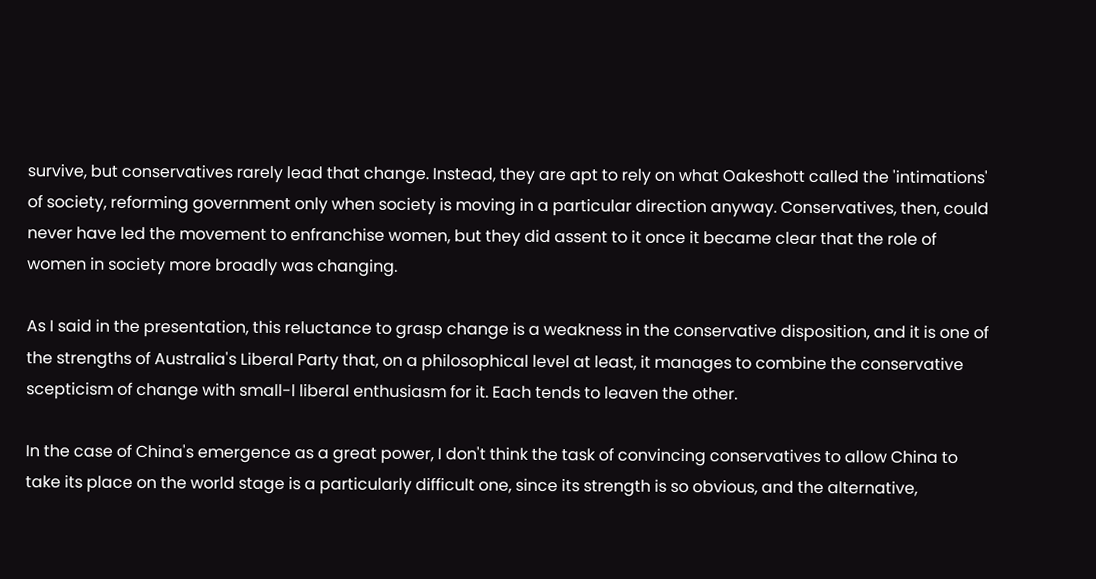survive, but conservatives rarely lead that change. Instead, they are apt to rely on what Oakeshott called the 'intimations' of society, reforming government only when society is moving in a particular direction anyway. Conservatives, then, could never have led the movement to enfranchise women, but they did assent to it once it became clear that the role of women in society more broadly was changing.

As I said in the presentation, this reluctance to grasp change is a weakness in the conservative disposition, and it is one of the strengths of Australia's Liberal Party that, on a philosophical level at least, it manages to combine the conservative scepticism of change with small-l liberal enthusiasm for it. Each tends to leaven the other.

In the case of China's emergence as a great power, I don't think the task of convincing conservatives to allow China to take its place on the world stage is a particularly difficult one, since its strength is so obvious, and the alternative,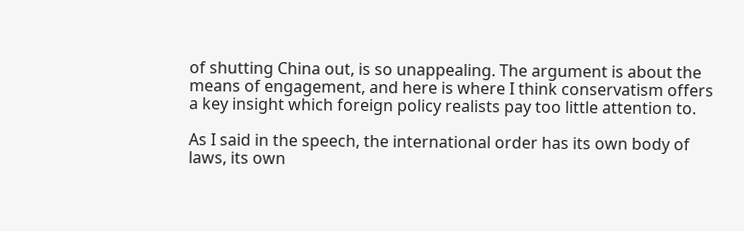of shutting China out, is so unappealing. The argument is about the means of engagement, and here is where I think conservatism offers a key insight which foreign policy realists pay too little attention to.

As I said in the speech, the international order has its own body of laws, its own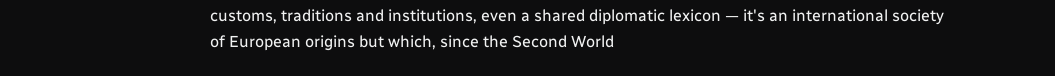customs, traditions and institutions, even a shared diplomatic lexicon — it's an international society of European origins but which, since the Second World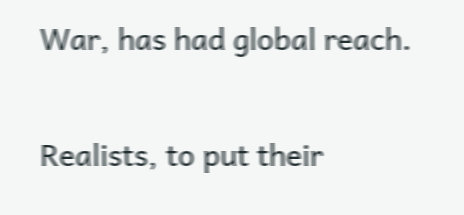War, has had global reach.

Realists, to put their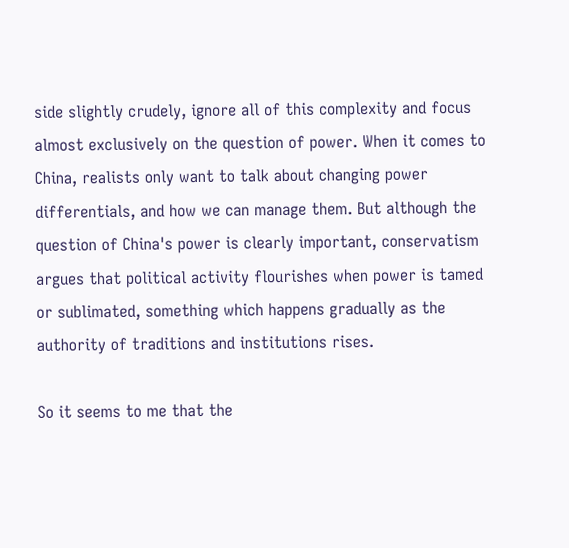side slightly crudely, ignore all of this complexity and focus almost exclusively on the question of power. When it comes to China, realists only want to talk about changing power differentials, and how we can manage them. But although the question of China's power is clearly important, conservatism argues that political activity flourishes when power is tamed or sublimated, something which happens gradually as the authority of traditions and institutions rises.

So it seems to me that the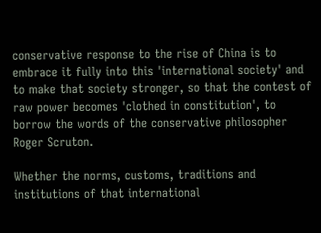conservative response to the rise of China is to embrace it fully into this 'international society' and to make that society stronger, so that the contest of raw power becomes 'clothed in constitution', to borrow the words of the conservative philosopher Roger Scruton.

Whether the norms, customs, traditions and institutions of that international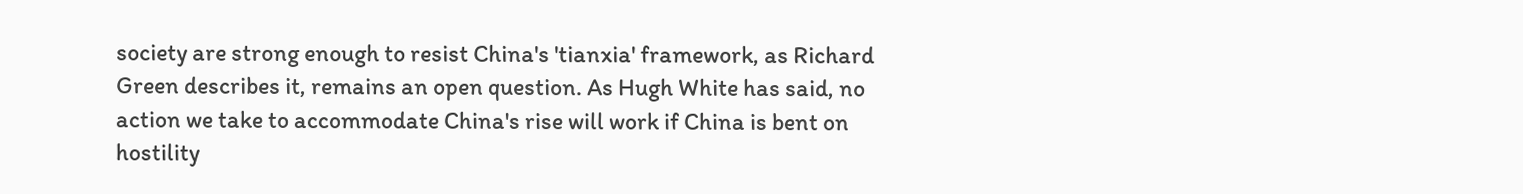society are strong enough to resist China's 'tianxia' framework, as Richard Green describes it, remains an open question. As Hugh White has said, no action we take to accommodate China's rise will work if China is bent on hostility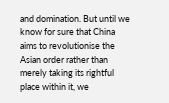and domination. But until we know for sure that China aims to revolutionise the Asian order rather than merely taking its rightful place within it, we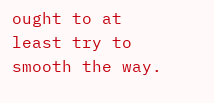ought to at least try to smooth the way.